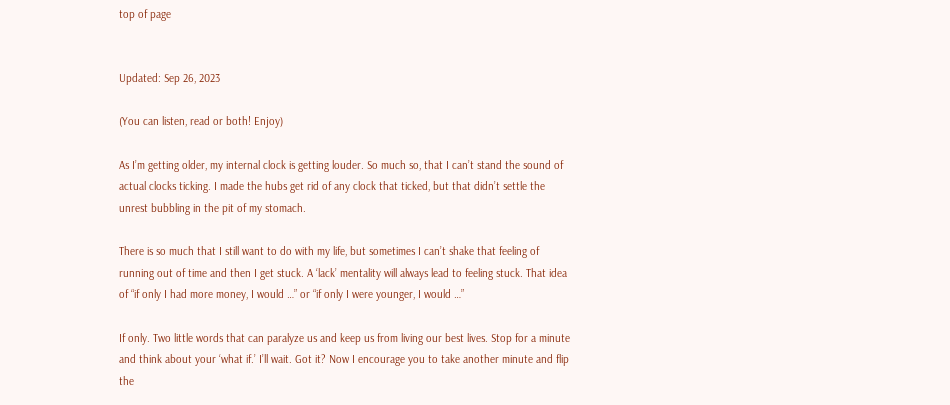top of page


Updated: Sep 26, 2023

(You can listen, read or both! Enjoy)

As I’m getting older, my internal clock is getting louder. So much so, that I can’t stand the sound of actual clocks ticking. I made the hubs get rid of any clock that ticked, but that didn’t settle the unrest bubbling in the pit of my stomach.

There is so much that I still want to do with my life, but sometimes I can’t shake that feeling of running out of time and then I get stuck. A ‘lack’ mentality will always lead to feeling stuck. That idea of “if only I had more money, I would …” or “if only I were younger, I would …”

If only. Two little words that can paralyze us and keep us from living our best lives. Stop for a minute and think about your ‘what if.’ I’ll wait. Got it? Now I encourage you to take another minute and flip the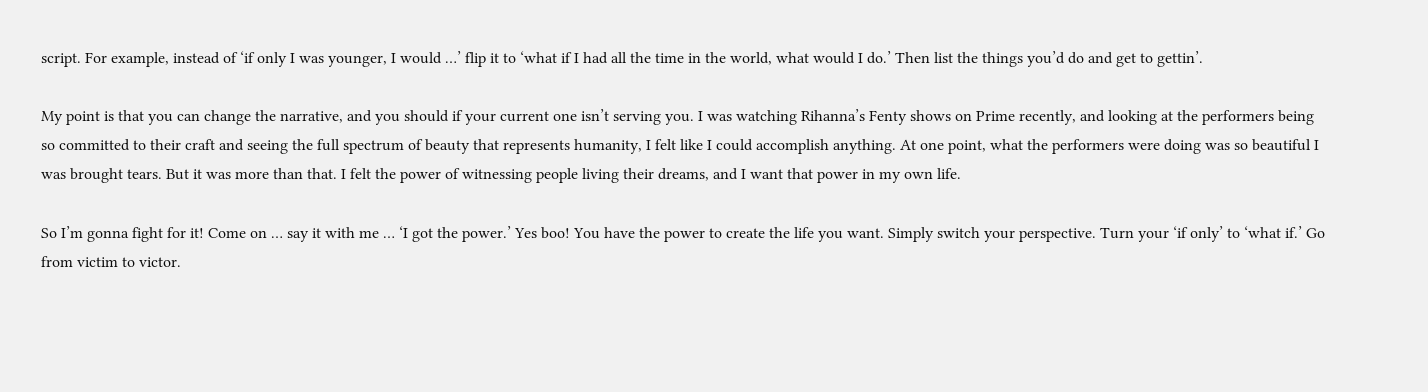script. For example, instead of ‘if only I was younger, I would …’ flip it to ‘what if I had all the time in the world, what would I do.’ Then list the things you’d do and get to gettin’.

My point is that you can change the narrative, and you should if your current one isn’t serving you. I was watching Rihanna’s Fenty shows on Prime recently, and looking at the performers being so committed to their craft and seeing the full spectrum of beauty that represents humanity, I felt like I could accomplish anything. At one point, what the performers were doing was so beautiful I was brought tears. But it was more than that. I felt the power of witnessing people living their dreams, and I want that power in my own life.

So I’m gonna fight for it! Come on … say it with me … ‘I got the power.’ Yes boo! You have the power to create the life you want. Simply switch your perspective. Turn your ‘if only’ to ‘what if.’ Go from victim to victor.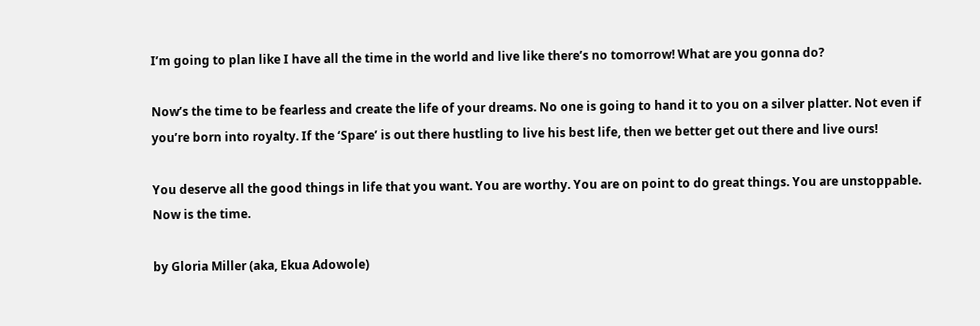I’m going to plan like I have all the time in the world and live like there’s no tomorrow! What are you gonna do?

Now’s the time to be fearless and create the life of your dreams. No one is going to hand it to you on a silver platter. Not even if you’re born into royalty. If the ‘Spare’ is out there hustling to live his best life, then we better get out there and live ours!

You deserve all the good things in life that you want. You are worthy. You are on point to do great things. You are unstoppable. Now is the time.

by Gloria Miller (aka, Ekua Adowole)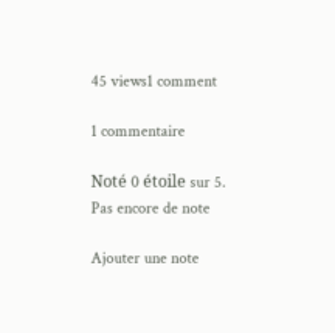45 views1 comment

1 commentaire

Noté 0 étoile sur 5.
Pas encore de note

Ajouter une note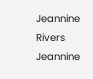Jeannine Rivers
Jeannine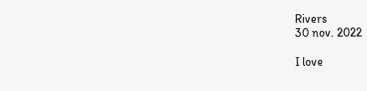Rivers
30 nov. 2022

I love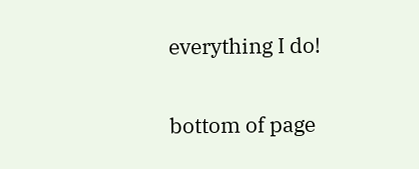everything I do!

bottom of page